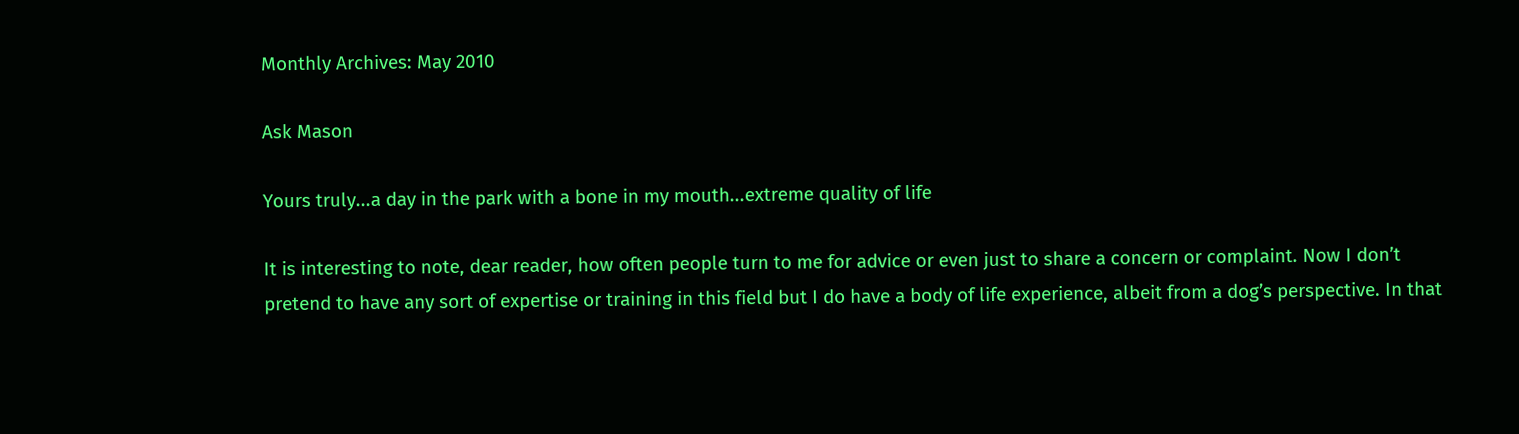Monthly Archives: May 2010

Ask Mason

Yours truly...a day in the park with a bone in my mouth...extreme quality of life

It is interesting to note, dear reader, how often people turn to me for advice or even just to share a concern or complaint. Now I don’t pretend to have any sort of expertise or training in this field but I do have a body of life experience, albeit from a dog’s perspective. In that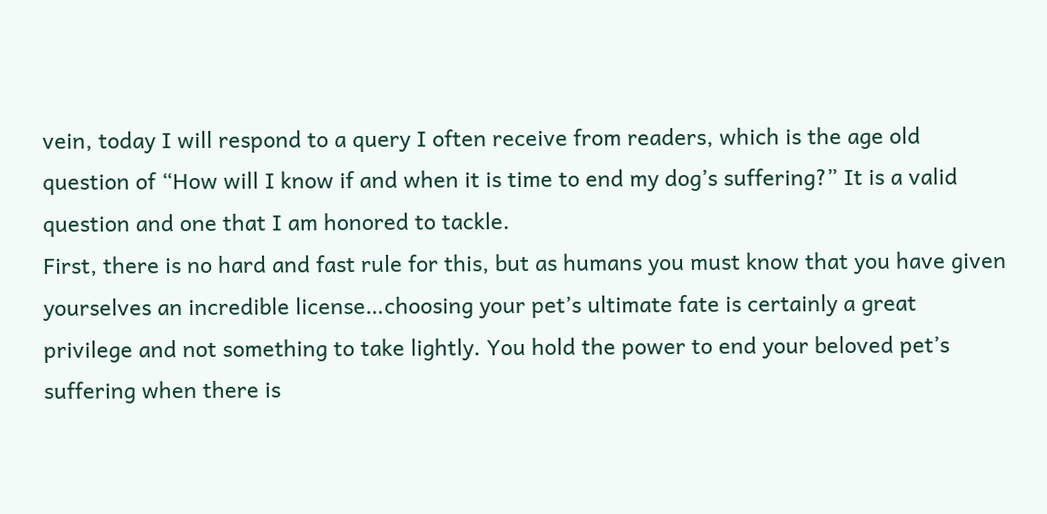vein, today I will respond to a query I often receive from readers, which is the age old question of “How will I know if and when it is time to end my dog’s suffering?” It is a valid question and one that I am honored to tackle.
First, there is no hard and fast rule for this, but as humans you must know that you have given yourselves an incredible license…choosing your pet’s ultimate fate is certainly a great privilege and not something to take lightly. You hold the power to end your beloved pet’s suffering when there is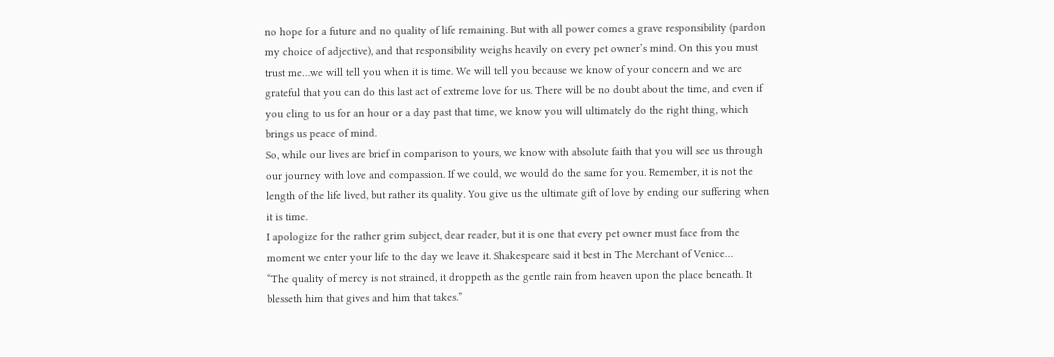no hope for a future and no quality of life remaining. But with all power comes a grave responsibility (pardon my choice of adjective), and that responsibility weighs heavily on every pet owner’s mind. On this you must trust me…we will tell you when it is time. We will tell you because we know of your concern and we are grateful that you can do this last act of extreme love for us. There will be no doubt about the time, and even if you cling to us for an hour or a day past that time, we know you will ultimately do the right thing, which brings us peace of mind.
So, while our lives are brief in comparison to yours, we know with absolute faith that you will see us through our journey with love and compassion. If we could, we would do the same for you. Remember, it is not the length of the life lived, but rather its quality. You give us the ultimate gift of love by ending our suffering when it is time.
I apologize for the rather grim subject, dear reader, but it is one that every pet owner must face from the moment we enter your life to the day we leave it. Shakespeare said it best in The Merchant of Venice…
“The quality of mercy is not strained, it droppeth as the gentle rain from heaven upon the place beneath. It blesseth him that gives and him that takes.”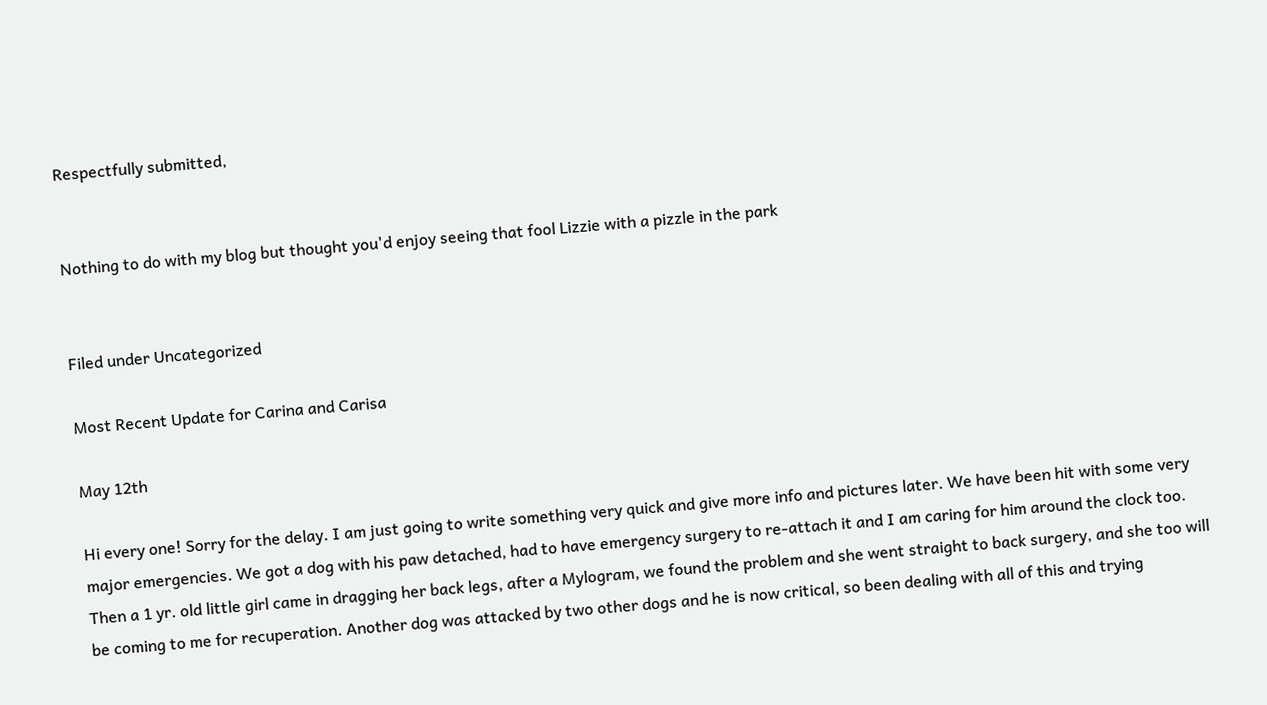Respectfully submitted,


Nothing to do with my blog but thought you'd enjoy seeing that fool Lizzie with a pizzle in the park


Filed under Uncategorized

Most Recent Update for Carina and Carisa

May 12th

Hi every one! Sorry for the delay. I am just going to write something very quick and give more info and pictures later. We have been hit with some very major emergencies. We got a dog with his paw detached, had to have emergency surgery to re-attach it and I am caring for him around the clock too. Then a 1 yr. old little girl came in dragging her back legs, after a Mylogram, we found the problem and she went straight to back surgery, and she too will be coming to me for recuperation. Another dog was attacked by two other dogs and he is now critical, so been dealing with all of this and trying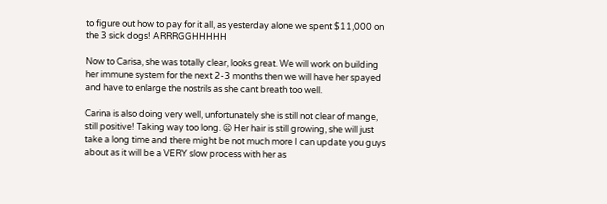to figure out how to pay for it all, as yesterday alone we spent $11,000 on the 3 sick dogs! ARRRGGHHHHH

Now to Carisa, she was totally clear, looks great. We will work on building her immune system for the next 2-3 months then we will have her spayed and have to enlarge the nostrils as she cant breath too well.

Carina is also doing very well, unfortunately she is still not clear of mange, still positive! Taking way too long. 😦 Her hair is still growing, she will just take a long time and there might be not much more I can update you guys about as it will be a VERY slow process with her as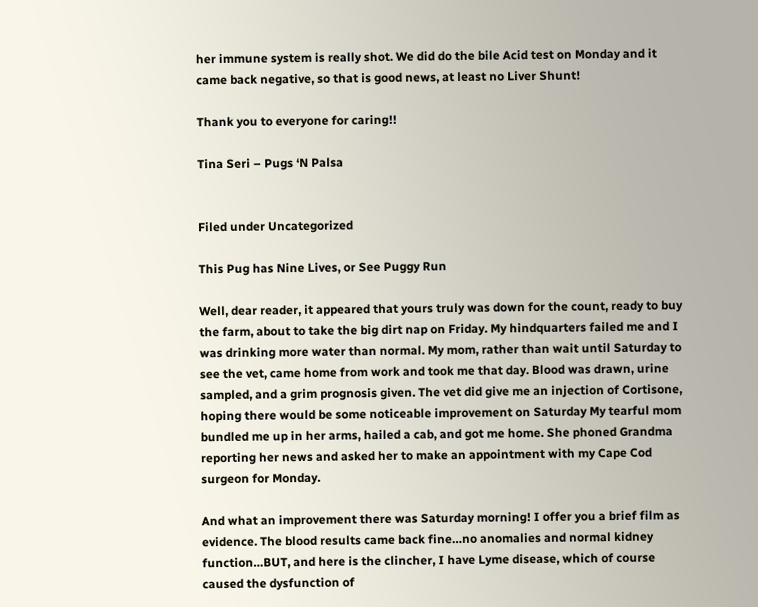her immune system is really shot. We did do the bile Acid test on Monday and it came back negative, so that is good news, at least no Liver Shunt!

Thank you to everyone for caring!!

Tina Seri – Pugs ‘N Palsa


Filed under Uncategorized

This Pug has Nine Lives, or See Puggy Run

Well, dear reader, it appeared that yours truly was down for the count, ready to buy the farm, about to take the big dirt nap on Friday. My hindquarters failed me and I was drinking more water than normal. My mom, rather than wait until Saturday to see the vet, came home from work and took me that day. Blood was drawn, urine sampled, and a grim prognosis given. The vet did give me an injection of Cortisone, hoping there would be some noticeable improvement on Saturday My tearful mom bundled me up in her arms, hailed a cab, and got me home. She phoned Grandma reporting her news and asked her to make an appointment with my Cape Cod surgeon for Monday.

And what an improvement there was Saturday morning! I offer you a brief film as evidence. The blood results came back fine…no anomalies and normal kidney function…BUT, and here is the clincher, I have Lyme disease, which of course caused the dysfunction of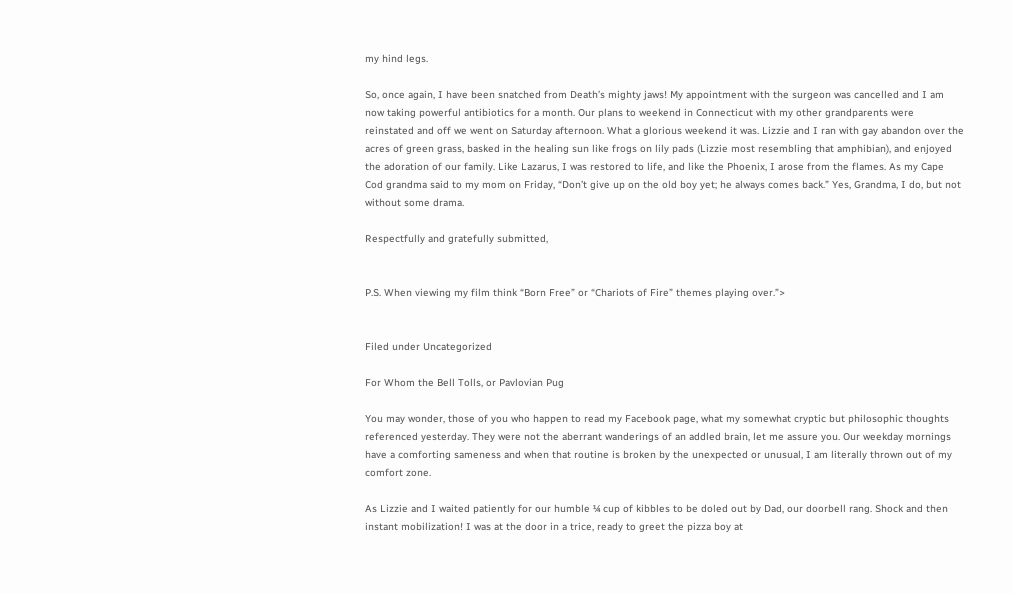my hind legs.

So, once again, I have been snatched from Death’s mighty jaws! My appointment with the surgeon was cancelled and I am now taking powerful antibiotics for a month. Our plans to weekend in Connecticut with my other grandparents were reinstated and off we went on Saturday afternoon. What a glorious weekend it was. Lizzie and I ran with gay abandon over the acres of green grass, basked in the healing sun like frogs on lily pads (Lizzie most resembling that amphibian), and enjoyed the adoration of our family. Like Lazarus, I was restored to life, and like the Phoenix, I arose from the flames. As my Cape Cod grandma said to my mom on Friday, “Don’t give up on the old boy yet; he always comes back.” Yes, Grandma, I do, but not without some drama.

Respectfully and gratefully submitted,


P.S. When viewing my film think “Born Free” or “Chariots of Fire” themes playing over.”>


Filed under Uncategorized

For Whom the Bell Tolls, or Pavlovian Pug

You may wonder, those of you who happen to read my Facebook page, what my somewhat cryptic but philosophic thoughts referenced yesterday. They were not the aberrant wanderings of an addled brain, let me assure you. Our weekday mornings have a comforting sameness and when that routine is broken by the unexpected or unusual, I am literally thrown out of my comfort zone.

As Lizzie and I waited patiently for our humble ¼ cup of kibbles to be doled out by Dad, our doorbell rang. Shock and then instant mobilization! I was at the door in a trice, ready to greet the pizza boy at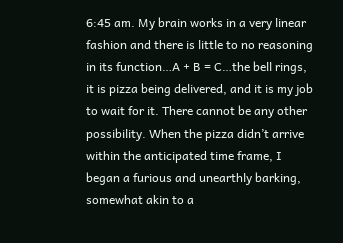6:45 am. My brain works in a very linear fashion and there is little to no reasoning in its function…A + B = C…the bell rings, it is pizza being delivered, and it is my job to wait for it. There cannot be any other possibility. When the pizza didn’t arrive within the anticipated time frame, I began a furious and unearthly barking, somewhat akin to a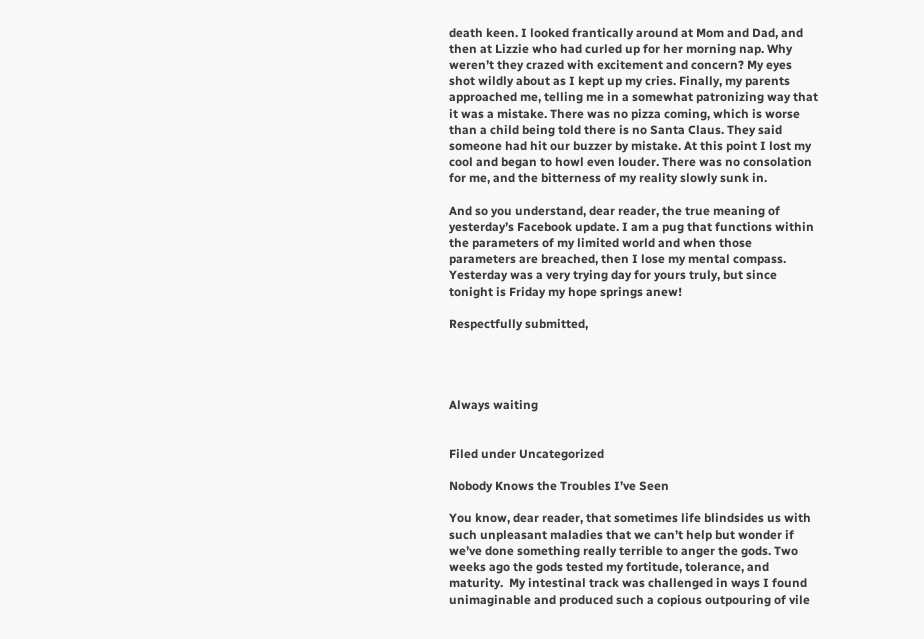death keen. I looked frantically around at Mom and Dad, and then at Lizzie who had curled up for her morning nap. Why weren’t they crazed with excitement and concern? My eyes shot wildly about as I kept up my cries. Finally, my parents approached me, telling me in a somewhat patronizing way that it was a mistake. There was no pizza coming, which is worse than a child being told there is no Santa Claus. They said someone had hit our buzzer by mistake. At this point I lost my cool and began to howl even louder. There was no consolation for me, and the bitterness of my reality slowly sunk in.

And so you understand, dear reader, the true meaning of yesterday’s Facebook update. I am a pug that functions within the parameters of my limited world and when those parameters are breached, then I lose my mental compass. Yesterday was a very trying day for yours truly, but since tonight is Friday my hope springs anew!

Respectfully submitted,




Always waiting


Filed under Uncategorized

Nobody Knows the Troubles I’ve Seen

You know, dear reader, that sometimes life blindsides us with such unpleasant maladies that we can’t help but wonder if we’ve done something really terrible to anger the gods. Two weeks ago the gods tested my fortitude, tolerance, and maturity.  My intestinal track was challenged in ways I found unimaginable and produced such a copious outpouring of vile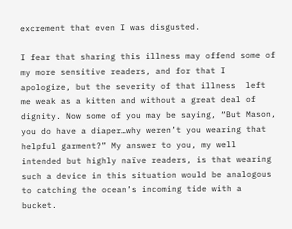excrement that even I was disgusted.

I fear that sharing this illness may offend some of my more sensitive readers, and for that I apologize, but the severity of that illness  left me weak as a kitten and without a great deal of dignity. Now some of you may be saying, “But Mason, you do have a diaper…why weren’t you wearing that helpful garment?” My answer to you, my well intended but highly naïve readers, is that wearing such a device in this situation would be analogous to catching the ocean’s incoming tide with a bucket.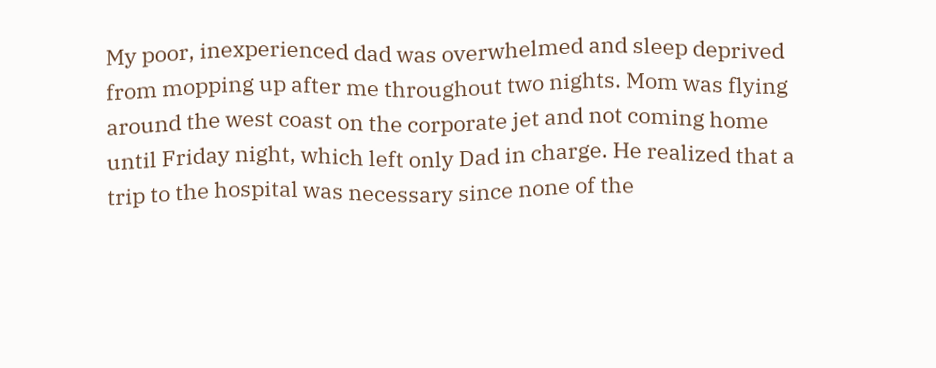My poor, inexperienced dad was overwhelmed and sleep deprived from mopping up after me throughout two nights. Mom was flying around the west coast on the corporate jet and not coming home until Friday night, which left only Dad in charge. He realized that a trip to the hospital was necessary since none of the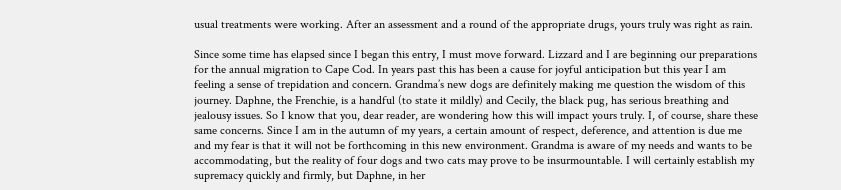usual treatments were working. After an assessment and a round of the appropriate drugs, yours truly was right as rain.

Since some time has elapsed since I began this entry, I must move forward. Lizzard and I are beginning our preparations for the annual migration to Cape Cod. In years past this has been a cause for joyful anticipation but this year I am feeling a sense of trepidation and concern. Grandma’s new dogs are definitely making me question the wisdom of this journey. Daphne, the Frenchie, is a handful (to state it mildly) and Cecily, the black pug, has serious breathing and jealousy issues. So I know that you, dear reader, are wondering how this will impact yours truly. I, of course, share these same concerns. Since I am in the autumn of my years, a certain amount of respect, deference, and attention is due me and my fear is that it will not be forthcoming in this new environment. Grandma is aware of my needs and wants to be accommodating, but the reality of four dogs and two cats may prove to be insurmountable. I will certainly establish my supremacy quickly and firmly, but Daphne, in her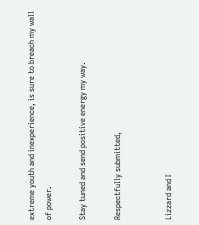extreme youth and inexperience, is sure to breach my wall of power.

Stay tuned and send positive energy my way.

Respectfully submitted,


Lizzard and I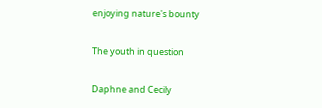enjoying nature's bounty

The youth in question

Daphne and Cecily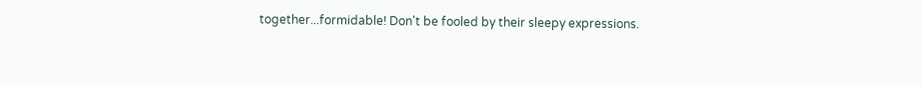together...formidable! Don't be fooled by their sleepy expressions.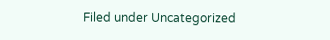Filed under Uncategorized